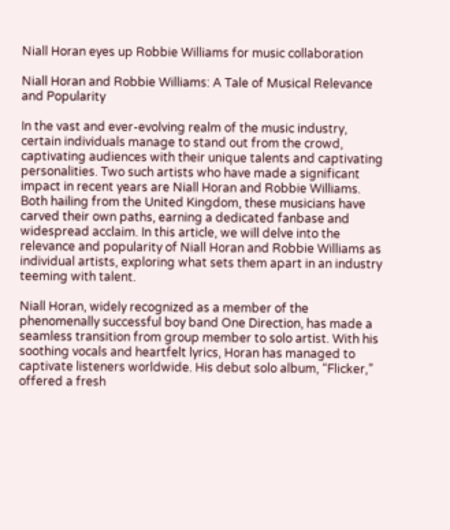Niall Horan eyes up Robbie Williams for music collaboration

Niall Horan and Robbie Williams: A Tale of Musical Relevance and Popularity

In the vast and ever-evolving realm of the music industry, certain individuals manage to stand out from the crowd, captivating audiences with their unique talents and captivating personalities. Two such artists who have made a significant impact in recent years are Niall Horan and Robbie Williams. Both hailing from the United Kingdom, these musicians have carved their own paths, earning a dedicated fanbase and widespread acclaim. In this article, we will delve into the relevance and popularity of Niall Horan and Robbie Williams as individual artists, exploring what sets them apart in an industry teeming with talent.

Niall Horan, widely recognized as a member of the phenomenally successful boy band One Direction, has made a seamless transition from group member to solo artist. With his soothing vocals and heartfelt lyrics, Horan has managed to captivate listeners worldwide. His debut solo album, “Flicker,” offered a fresh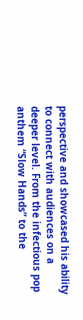perspective and showcased his ability to connect with audiences on a deeper level. From the infectious pop anthem “Slow Hands” to the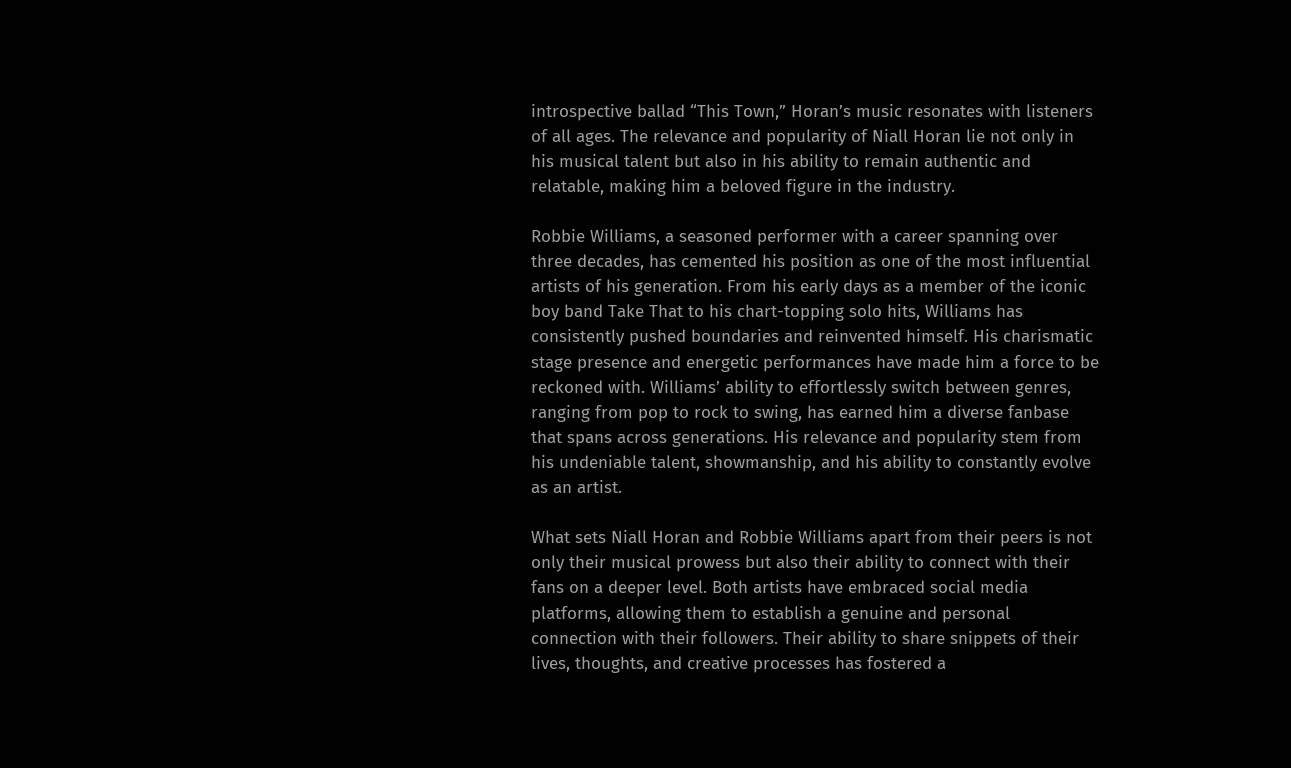introspective ballad “This Town,” Horan’s music resonates with listeners of all ages. The relevance and popularity of Niall Horan lie not only in his musical talent but also in his ability to remain authentic and relatable, making him a beloved figure in the industry.

Robbie Williams, a seasoned performer with a career spanning over three decades, has cemented his position as one of the most influential artists of his generation. From his early days as a member of the iconic boy band Take That to his chart-topping solo hits, Williams has consistently pushed boundaries and reinvented himself. His charismatic stage presence and energetic performances have made him a force to be reckoned with. Williams’ ability to effortlessly switch between genres, ranging from pop to rock to swing, has earned him a diverse fanbase that spans across generations. His relevance and popularity stem from his undeniable talent, showmanship, and his ability to constantly evolve as an artist.

What sets Niall Horan and Robbie Williams apart from their peers is not only their musical prowess but also their ability to connect with their fans on a deeper level. Both artists have embraced social media platforms, allowing them to establish a genuine and personal connection with their followers. Their ability to share snippets of their lives, thoughts, and creative processes has fostered a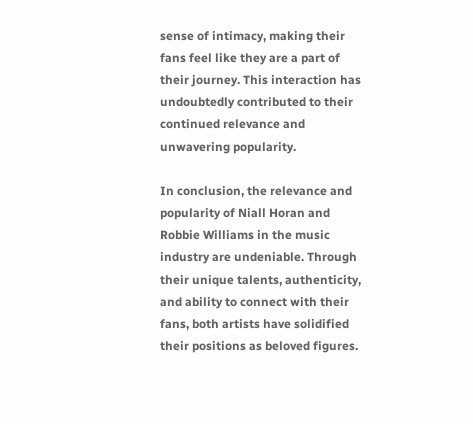sense of intimacy, making their fans feel like they are a part of their journey. This interaction has undoubtedly contributed to their continued relevance and unwavering popularity.

In conclusion, the relevance and popularity of Niall Horan and Robbie Williams in the music industry are undeniable. Through their unique talents, authenticity, and ability to connect with their fans, both artists have solidified their positions as beloved figures.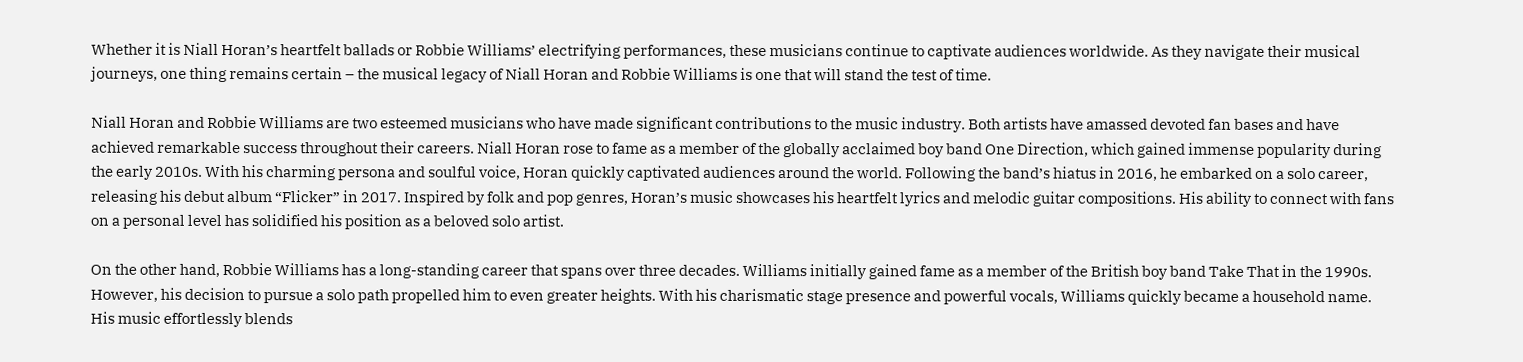Whether it is Niall Horan’s heartfelt ballads or Robbie Williams’ electrifying performances, these musicians continue to captivate audiences worldwide. As they navigate their musical journeys, one thing remains certain – the musical legacy of Niall Horan and Robbie Williams is one that will stand the test of time.

Niall Horan and Robbie Williams are two esteemed musicians who have made significant contributions to the music industry. Both artists have amassed devoted fan bases and have achieved remarkable success throughout their careers. Niall Horan rose to fame as a member of the globally acclaimed boy band One Direction, which gained immense popularity during the early 2010s. With his charming persona and soulful voice, Horan quickly captivated audiences around the world. Following the band’s hiatus in 2016, he embarked on a solo career, releasing his debut album “Flicker” in 2017. Inspired by folk and pop genres, Horan’s music showcases his heartfelt lyrics and melodic guitar compositions. His ability to connect with fans on a personal level has solidified his position as a beloved solo artist.

On the other hand, Robbie Williams has a long-standing career that spans over three decades. Williams initially gained fame as a member of the British boy band Take That in the 1990s. However, his decision to pursue a solo path propelled him to even greater heights. With his charismatic stage presence and powerful vocals, Williams quickly became a household name. His music effortlessly blends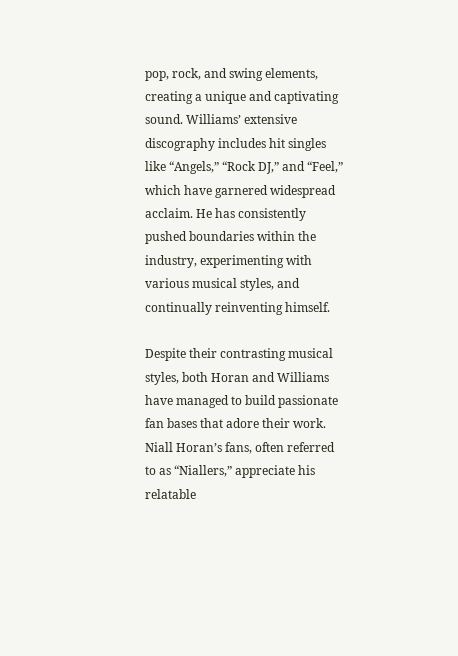pop, rock, and swing elements, creating a unique and captivating sound. Williams’ extensive discography includes hit singles like “Angels,” “Rock DJ,” and “Feel,” which have garnered widespread acclaim. He has consistently pushed boundaries within the industry, experimenting with various musical styles, and continually reinventing himself.

Despite their contrasting musical styles, both Horan and Williams have managed to build passionate fan bases that adore their work. Niall Horan’s fans, often referred to as “Niallers,” appreciate his relatable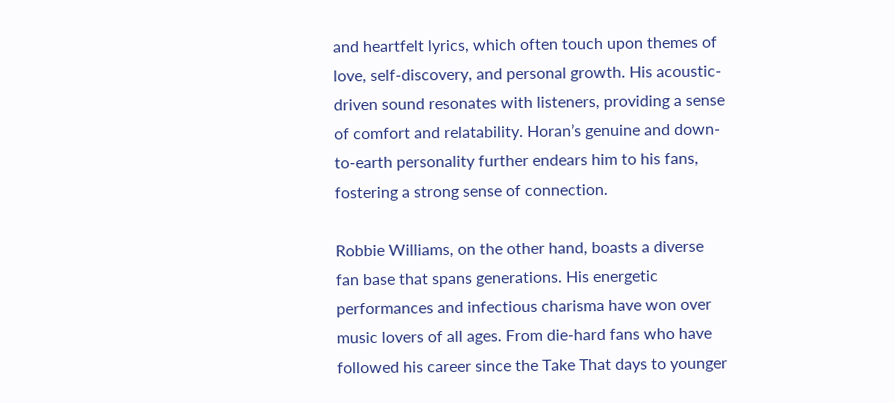and heartfelt lyrics, which often touch upon themes of love, self-discovery, and personal growth. His acoustic-driven sound resonates with listeners, providing a sense of comfort and relatability. Horan’s genuine and down-to-earth personality further endears him to his fans, fostering a strong sense of connection.

Robbie Williams, on the other hand, boasts a diverse fan base that spans generations. His energetic performances and infectious charisma have won over music lovers of all ages. From die-hard fans who have followed his career since the Take That days to younger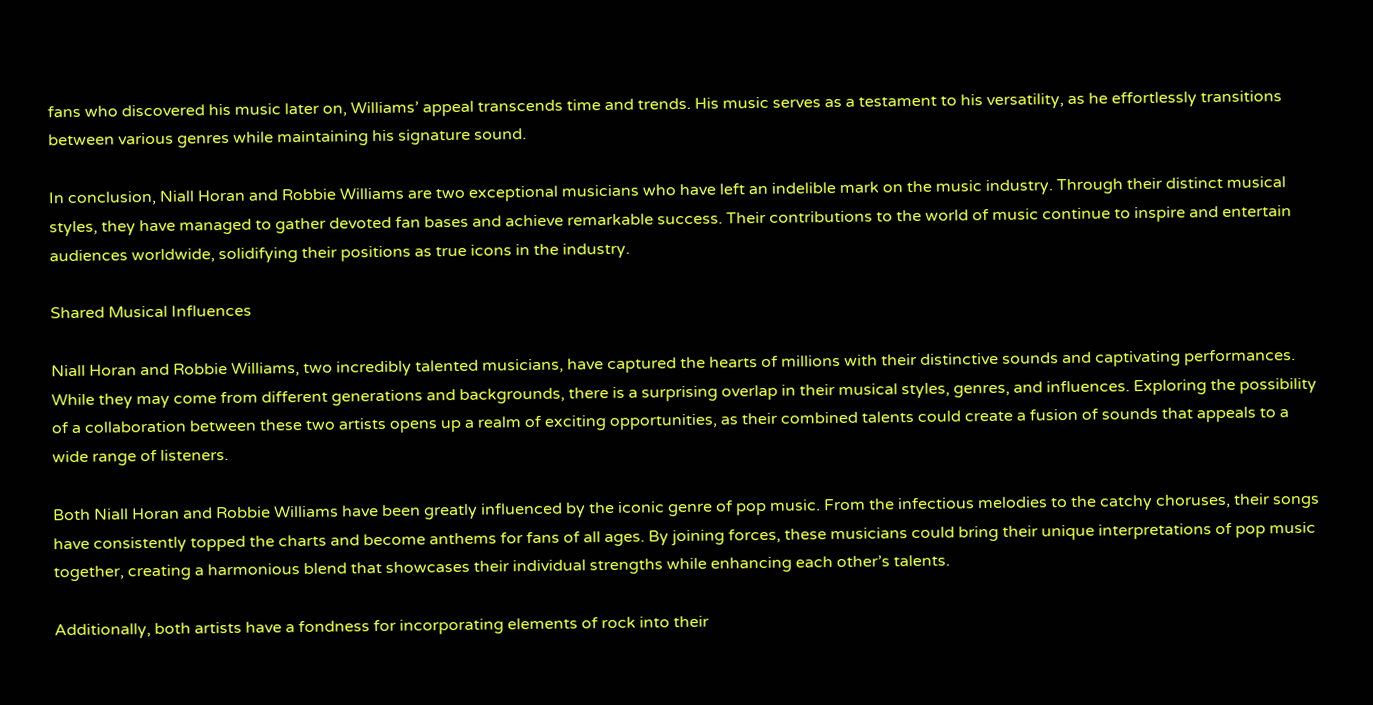fans who discovered his music later on, Williams’ appeal transcends time and trends. His music serves as a testament to his versatility, as he effortlessly transitions between various genres while maintaining his signature sound.

In conclusion, Niall Horan and Robbie Williams are two exceptional musicians who have left an indelible mark on the music industry. Through their distinct musical styles, they have managed to gather devoted fan bases and achieve remarkable success. Their contributions to the world of music continue to inspire and entertain audiences worldwide, solidifying their positions as true icons in the industry.

Shared Musical Influences

Niall Horan and Robbie Williams, two incredibly talented musicians, have captured the hearts of millions with their distinctive sounds and captivating performances. While they may come from different generations and backgrounds, there is a surprising overlap in their musical styles, genres, and influences. Exploring the possibility of a collaboration between these two artists opens up a realm of exciting opportunities, as their combined talents could create a fusion of sounds that appeals to a wide range of listeners.

Both Niall Horan and Robbie Williams have been greatly influenced by the iconic genre of pop music. From the infectious melodies to the catchy choruses, their songs have consistently topped the charts and become anthems for fans of all ages. By joining forces, these musicians could bring their unique interpretations of pop music together, creating a harmonious blend that showcases their individual strengths while enhancing each other’s talents.

Additionally, both artists have a fondness for incorporating elements of rock into their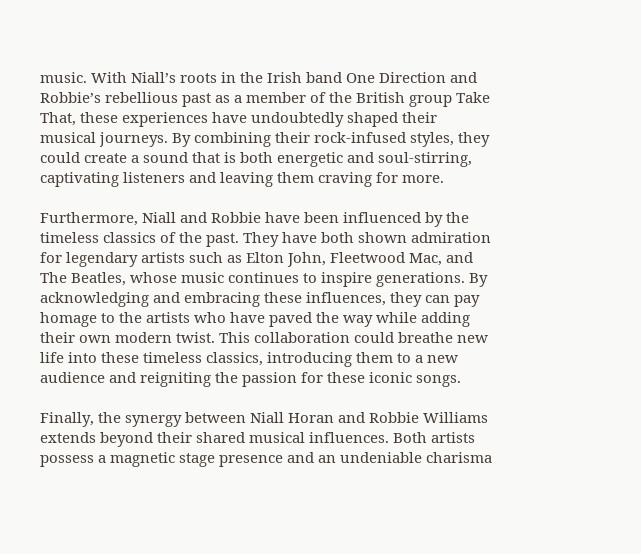music. With Niall’s roots in the Irish band One Direction and Robbie’s rebellious past as a member of the British group Take That, these experiences have undoubtedly shaped their musical journeys. By combining their rock-infused styles, they could create a sound that is both energetic and soul-stirring, captivating listeners and leaving them craving for more.

Furthermore, Niall and Robbie have been influenced by the timeless classics of the past. They have both shown admiration for legendary artists such as Elton John, Fleetwood Mac, and The Beatles, whose music continues to inspire generations. By acknowledging and embracing these influences, they can pay homage to the artists who have paved the way while adding their own modern twist. This collaboration could breathe new life into these timeless classics, introducing them to a new audience and reigniting the passion for these iconic songs.

Finally, the synergy between Niall Horan and Robbie Williams extends beyond their shared musical influences. Both artists possess a magnetic stage presence and an undeniable charisma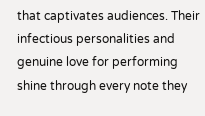that captivates audiences. Their infectious personalities and genuine love for performing shine through every note they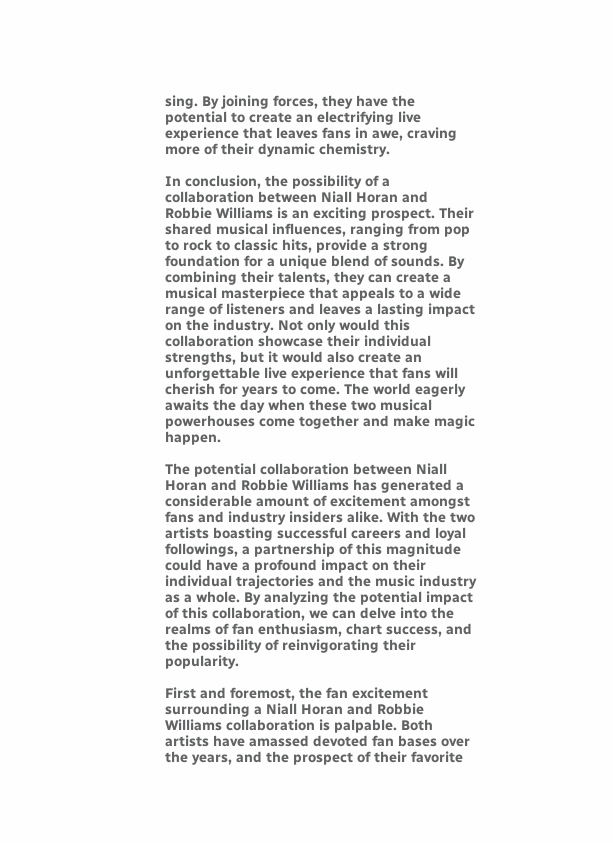sing. By joining forces, they have the potential to create an electrifying live experience that leaves fans in awe, craving more of their dynamic chemistry.

In conclusion, the possibility of a collaboration between Niall Horan and Robbie Williams is an exciting prospect. Their shared musical influences, ranging from pop to rock to classic hits, provide a strong foundation for a unique blend of sounds. By combining their talents, they can create a musical masterpiece that appeals to a wide range of listeners and leaves a lasting impact on the industry. Not only would this collaboration showcase their individual strengths, but it would also create an unforgettable live experience that fans will cherish for years to come. The world eagerly awaits the day when these two musical powerhouses come together and make magic happen.

The potential collaboration between Niall Horan and Robbie Williams has generated a considerable amount of excitement amongst fans and industry insiders alike. With the two artists boasting successful careers and loyal followings, a partnership of this magnitude could have a profound impact on their individual trajectories and the music industry as a whole. By analyzing the potential impact of this collaboration, we can delve into the realms of fan enthusiasm, chart success, and the possibility of reinvigorating their popularity.

First and foremost, the fan excitement surrounding a Niall Horan and Robbie Williams collaboration is palpable. Both artists have amassed devoted fan bases over the years, and the prospect of their favorite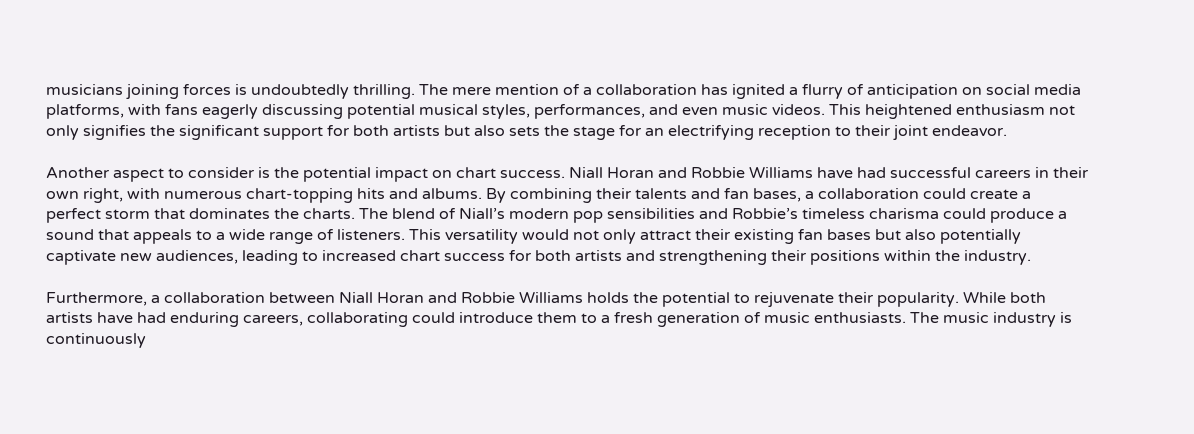musicians joining forces is undoubtedly thrilling. The mere mention of a collaboration has ignited a flurry of anticipation on social media platforms, with fans eagerly discussing potential musical styles, performances, and even music videos. This heightened enthusiasm not only signifies the significant support for both artists but also sets the stage for an electrifying reception to their joint endeavor.

Another aspect to consider is the potential impact on chart success. Niall Horan and Robbie Williams have had successful careers in their own right, with numerous chart-topping hits and albums. By combining their talents and fan bases, a collaboration could create a perfect storm that dominates the charts. The blend of Niall’s modern pop sensibilities and Robbie’s timeless charisma could produce a sound that appeals to a wide range of listeners. This versatility would not only attract their existing fan bases but also potentially captivate new audiences, leading to increased chart success for both artists and strengthening their positions within the industry.

Furthermore, a collaboration between Niall Horan and Robbie Williams holds the potential to rejuvenate their popularity. While both artists have had enduring careers, collaborating could introduce them to a fresh generation of music enthusiasts. The music industry is continuously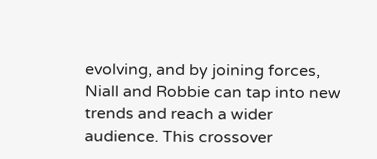evolving, and by joining forces, Niall and Robbie can tap into new trends and reach a wider audience. This crossover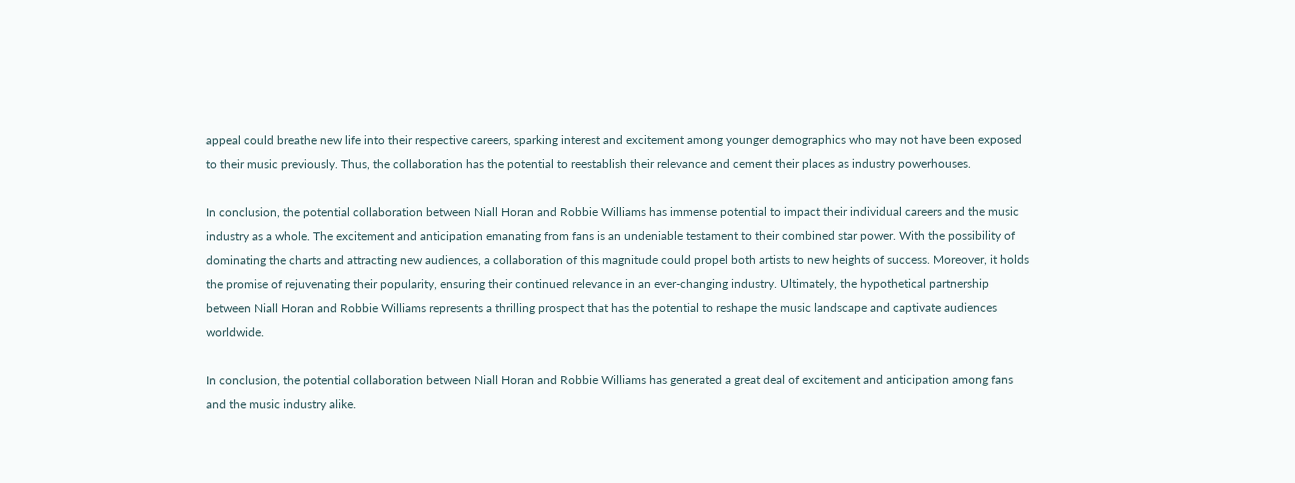appeal could breathe new life into their respective careers, sparking interest and excitement among younger demographics who may not have been exposed to their music previously. Thus, the collaboration has the potential to reestablish their relevance and cement their places as industry powerhouses.

In conclusion, the potential collaboration between Niall Horan and Robbie Williams has immense potential to impact their individual careers and the music industry as a whole. The excitement and anticipation emanating from fans is an undeniable testament to their combined star power. With the possibility of dominating the charts and attracting new audiences, a collaboration of this magnitude could propel both artists to new heights of success. Moreover, it holds the promise of rejuvenating their popularity, ensuring their continued relevance in an ever-changing industry. Ultimately, the hypothetical partnership between Niall Horan and Robbie Williams represents a thrilling prospect that has the potential to reshape the music landscape and captivate audiences worldwide.

In conclusion, the potential collaboration between Niall Horan and Robbie Williams has generated a great deal of excitement and anticipation among fans and the music industry alike.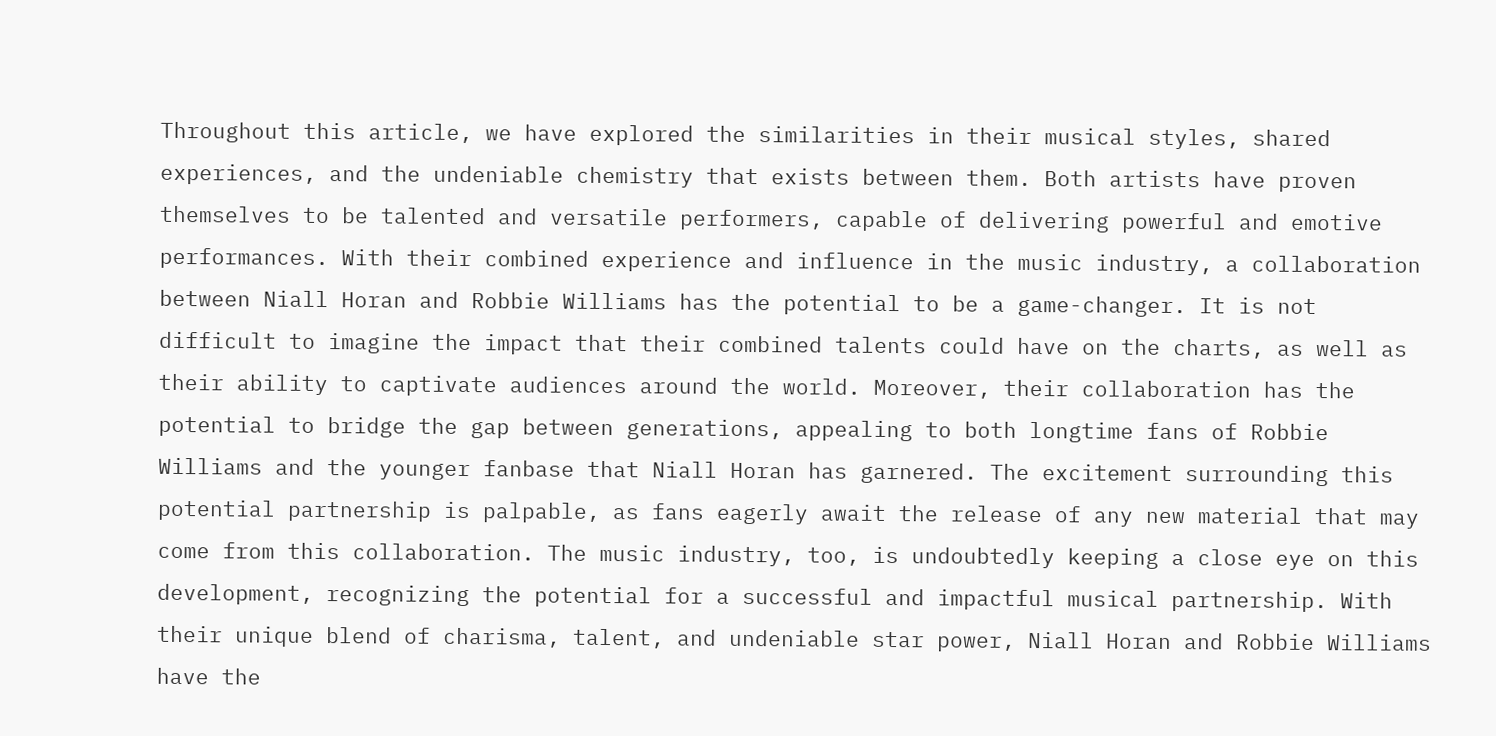Throughout this article, we have explored the similarities in their musical styles, shared experiences, and the undeniable chemistry that exists between them. Both artists have proven themselves to be talented and versatile performers, capable of delivering powerful and emotive performances. With their combined experience and influence in the music industry, a collaboration between Niall Horan and Robbie Williams has the potential to be a game-changer. It is not difficult to imagine the impact that their combined talents could have on the charts, as well as their ability to captivate audiences around the world. Moreover, their collaboration has the potential to bridge the gap between generations, appealing to both longtime fans of Robbie Williams and the younger fanbase that Niall Horan has garnered. The excitement surrounding this potential partnership is palpable, as fans eagerly await the release of any new material that may come from this collaboration. The music industry, too, is undoubtedly keeping a close eye on this development, recognizing the potential for a successful and impactful musical partnership. With their unique blend of charisma, talent, and undeniable star power, Niall Horan and Robbie Williams have the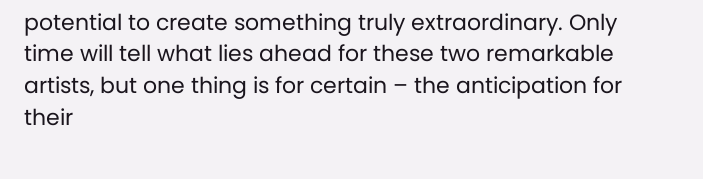potential to create something truly extraordinary. Only time will tell what lies ahead for these two remarkable artists, but one thing is for certain – the anticipation for their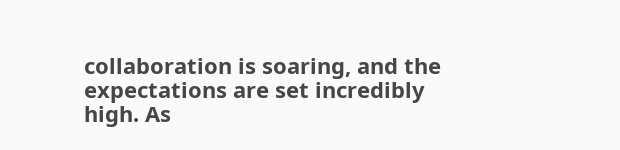collaboration is soaring, and the expectations are set incredibly high. As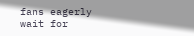fans eagerly wait for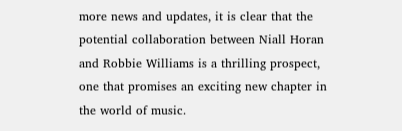more news and updates, it is clear that the potential collaboration between Niall Horan and Robbie Williams is a thrilling prospect, one that promises an exciting new chapter in the world of music.